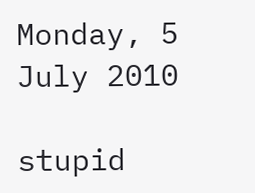Monday, 5 July 2010

stupid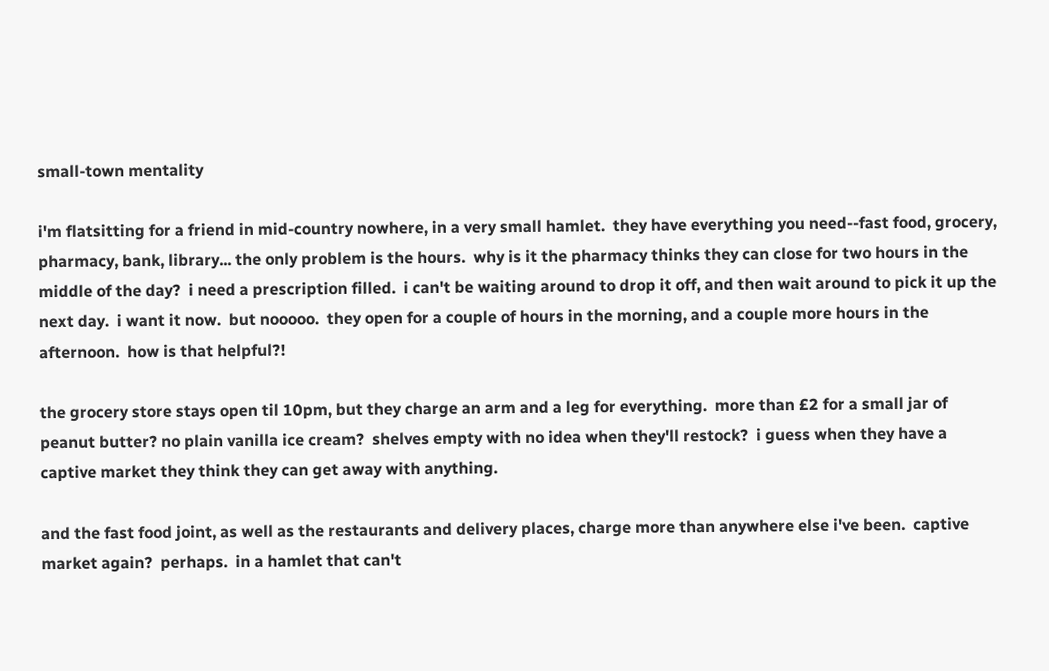small-town mentality

i'm flatsitting for a friend in mid-country nowhere, in a very small hamlet.  they have everything you need--fast food, grocery, pharmacy, bank, library... the only problem is the hours.  why is it the pharmacy thinks they can close for two hours in the middle of the day?  i need a prescription filled.  i can't be waiting around to drop it off, and then wait around to pick it up the next day.  i want it now.  but nooooo.  they open for a couple of hours in the morning, and a couple more hours in the afternoon.  how is that helpful?!

the grocery store stays open til 10pm, but they charge an arm and a leg for everything.  more than £2 for a small jar of peanut butter? no plain vanilla ice cream?  shelves empty with no idea when they'll restock?  i guess when they have a captive market they think they can get away with anything.

and the fast food joint, as well as the restaurants and delivery places, charge more than anywhere else i've been.  captive market again?  perhaps.  in a hamlet that can't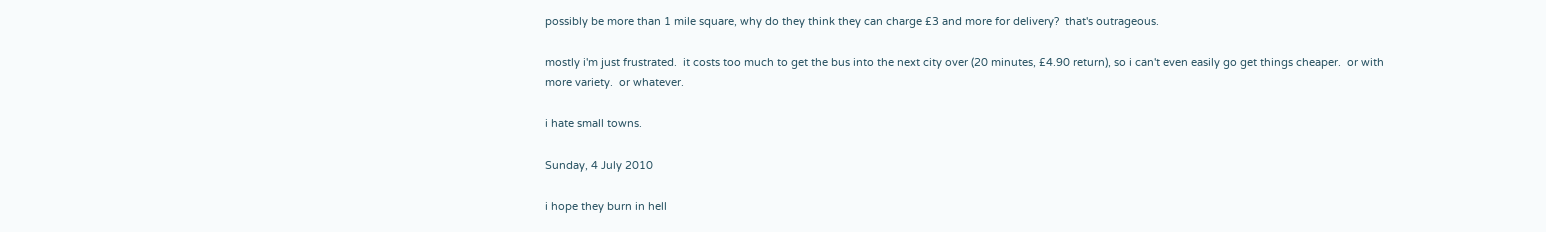possibly be more than 1 mile square, why do they think they can charge £3 and more for delivery?  that's outrageous.

mostly i'm just frustrated.  it costs too much to get the bus into the next city over (20 minutes, £4.90 return), so i can't even easily go get things cheaper.  or with more variety.  or whatever.

i hate small towns.

Sunday, 4 July 2010

i hope they burn in hell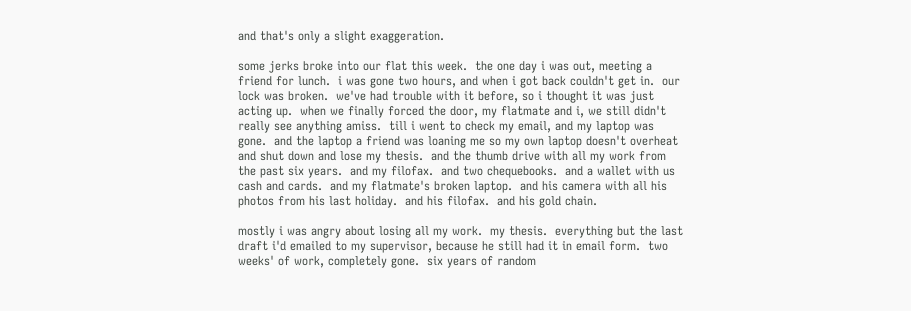and that's only a slight exaggeration.

some jerks broke into our flat this week.  the one day i was out, meeting a friend for lunch.  i was gone two hours, and when i got back couldn't get in.  our lock was broken.  we've had trouble with it before, so i thought it was just acting up.  when we finally forced the door, my flatmate and i, we still didn't really see anything amiss.  till i went to check my email, and my laptop was gone.  and the laptop a friend was loaning me so my own laptop doesn't overheat and shut down and lose my thesis.  and the thumb drive with all my work from the past six years.  and my filofax.  and two chequebooks.  and a wallet with us cash and cards.  and my flatmate's broken laptop.  and his camera with all his photos from his last holiday.  and his filofax.  and his gold chain.

mostly i was angry about losing all my work.  my thesis.  everything but the last draft i'd emailed to my supervisor, because he still had it in email form.  two weeks' of work, completely gone.  six years of random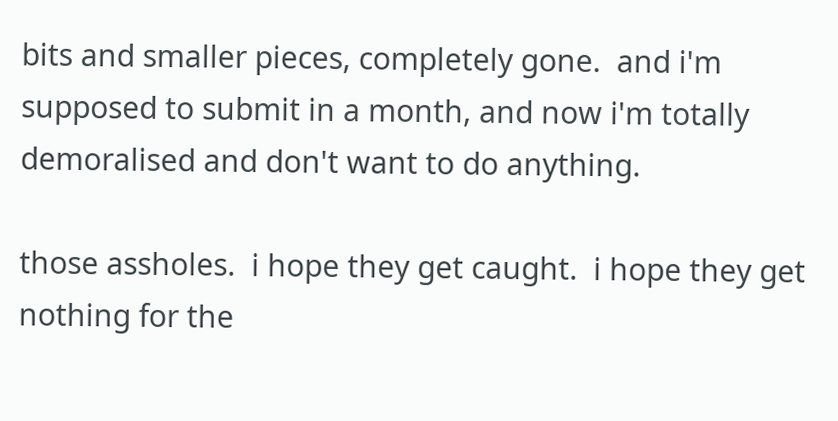bits and smaller pieces, completely gone.  and i'm supposed to submit in a month, and now i'm totally demoralised and don't want to do anything.

those assholes.  i hope they get caught.  i hope they get nothing for the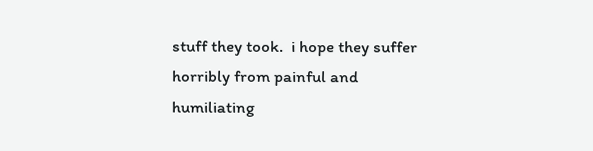stuff they took.  i hope they suffer horribly from painful and humiliating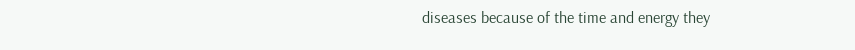diseases because of the time and energy they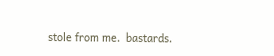stole from me.  bastards.